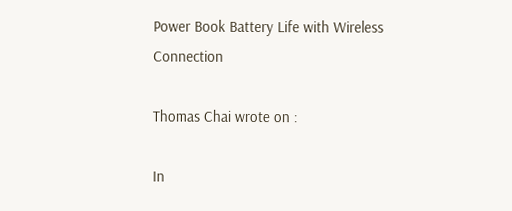Power Book Battery Life with Wireless Connection

Thomas Chai wrote on :

In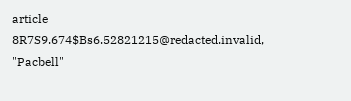article 8R7S9.674$Bs6.52821215@redacted.invalid, "Pacbell"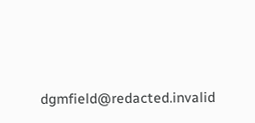dgmfield@redacted.invalid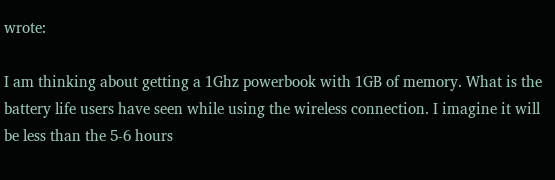wrote:

I am thinking about getting a 1Ghz powerbook with 1GB of memory. What is the battery life users have seen while using the wireless connection. I imagine it will be less than the 5-6 hours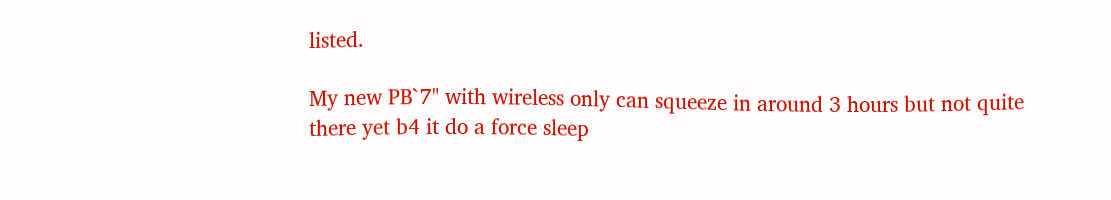listed.

My new PB`7" with wireless only can squeeze in around 3 hours but not quite there yet b4 it do a force sleep